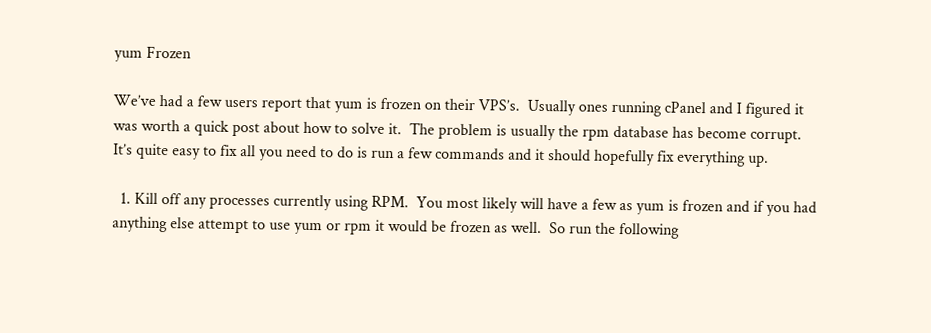yum Frozen

We’ve had a few users report that yum is frozen on their VPS’s.  Usually ones running cPanel and I figured it was worth a quick post about how to solve it.  The problem is usually the rpm database has become corrupt.  It’s quite easy to fix all you need to do is run a few commands and it should hopefully fix everything up.

  1. Kill off any processes currently using RPM.  You most likely will have a few as yum is frozen and if you had anything else attempt to use yum or rpm it would be frozen as well.  So run the following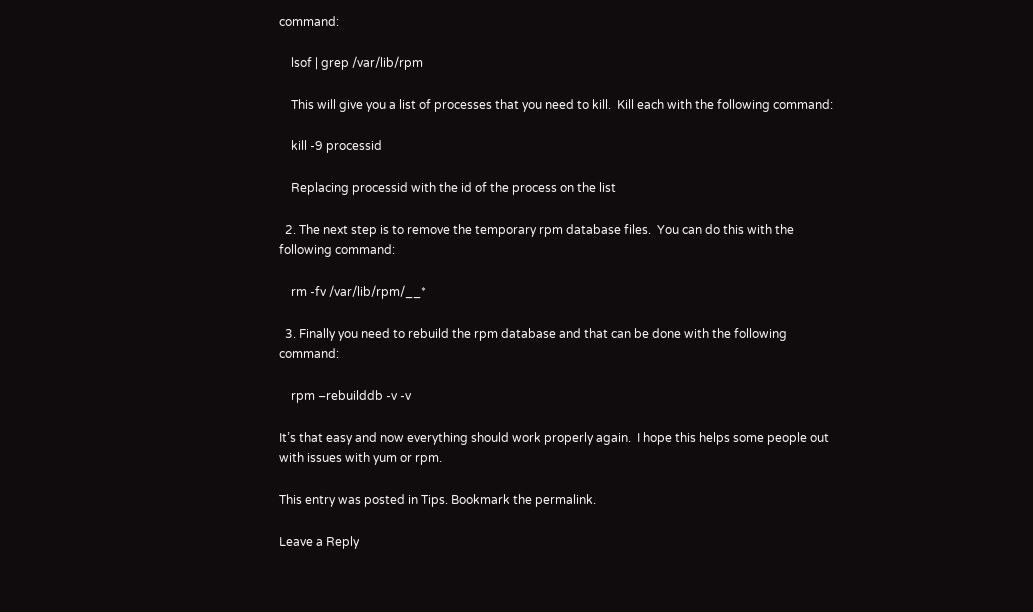command:

    lsof | grep /var/lib/rpm

    This will give you a list of processes that you need to kill.  Kill each with the following command:

    kill -9 processid

    Replacing processid with the id of the process on the list

  2. The next step is to remove the temporary rpm database files.  You can do this with the following command:

    rm -fv /var/lib/rpm/__*

  3. Finally you need to rebuild the rpm database and that can be done with the following command:

    rpm –rebuilddb -v -v

It’s that easy and now everything should work properly again.  I hope this helps some people out with issues with yum or rpm.

This entry was posted in Tips. Bookmark the permalink.

Leave a Reply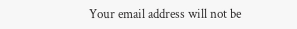Your email address will not be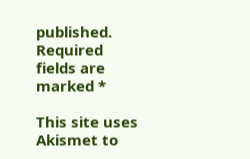published. Required fields are marked *

This site uses Akismet to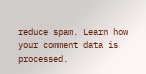reduce spam. Learn how your comment data is processed.